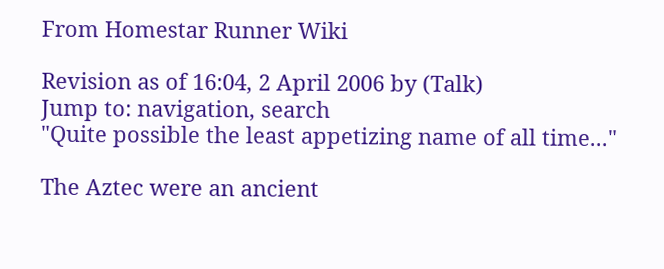From Homestar Runner Wiki

Revision as of 16:04, 2 April 2006 by (Talk)
Jump to: navigation, search
"Quite possible the least appetizing name of all time..."

The Aztec were an ancient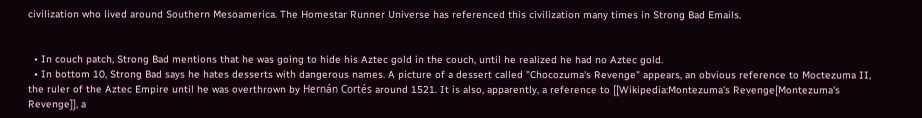civilization who lived around Southern Mesoamerica. The Homestar Runner Universe has referenced this civilization many times in Strong Bad Emails.


  • In couch patch, Strong Bad mentions that he was going to hide his Aztec gold in the couch, until he realized he had no Aztec gold.
  • In bottom 10, Strong Bad says he hates desserts with dangerous names. A picture of a dessert called "Chocozuma's Revenge" appears, an obvious reference to Moctezuma II, the ruler of the Aztec Empire until he was overthrown by Hernán Cortés around 1521. It is also, apparently, a reference to [[Wikipedia:Montezuma's Revenge[Montezuma's Revenge]], a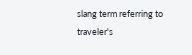slang term referring to traveler's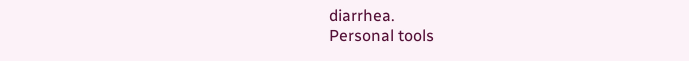diarrhea.
Personal tools